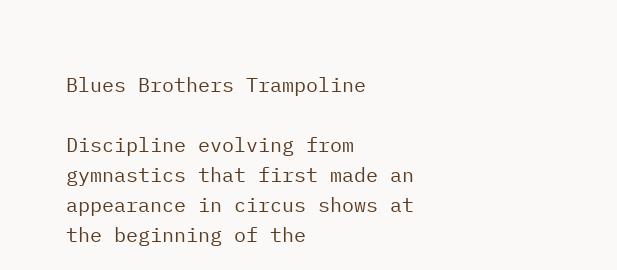Blues Brothers Trampoline

Discipline evolving from gymnastics that first made an appearance in circus shows at the beginning of the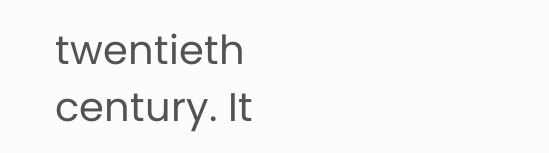twentieth century. It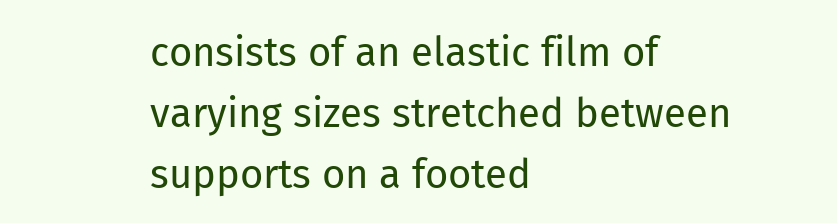consists of an elastic film of varying sizes stretched between supports on a footed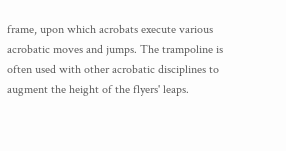frame, upon which acrobats execute various acrobatic moves and jumps. The trampoline is often used with other acrobatic disciplines to augment the height of the flyers' leaps.